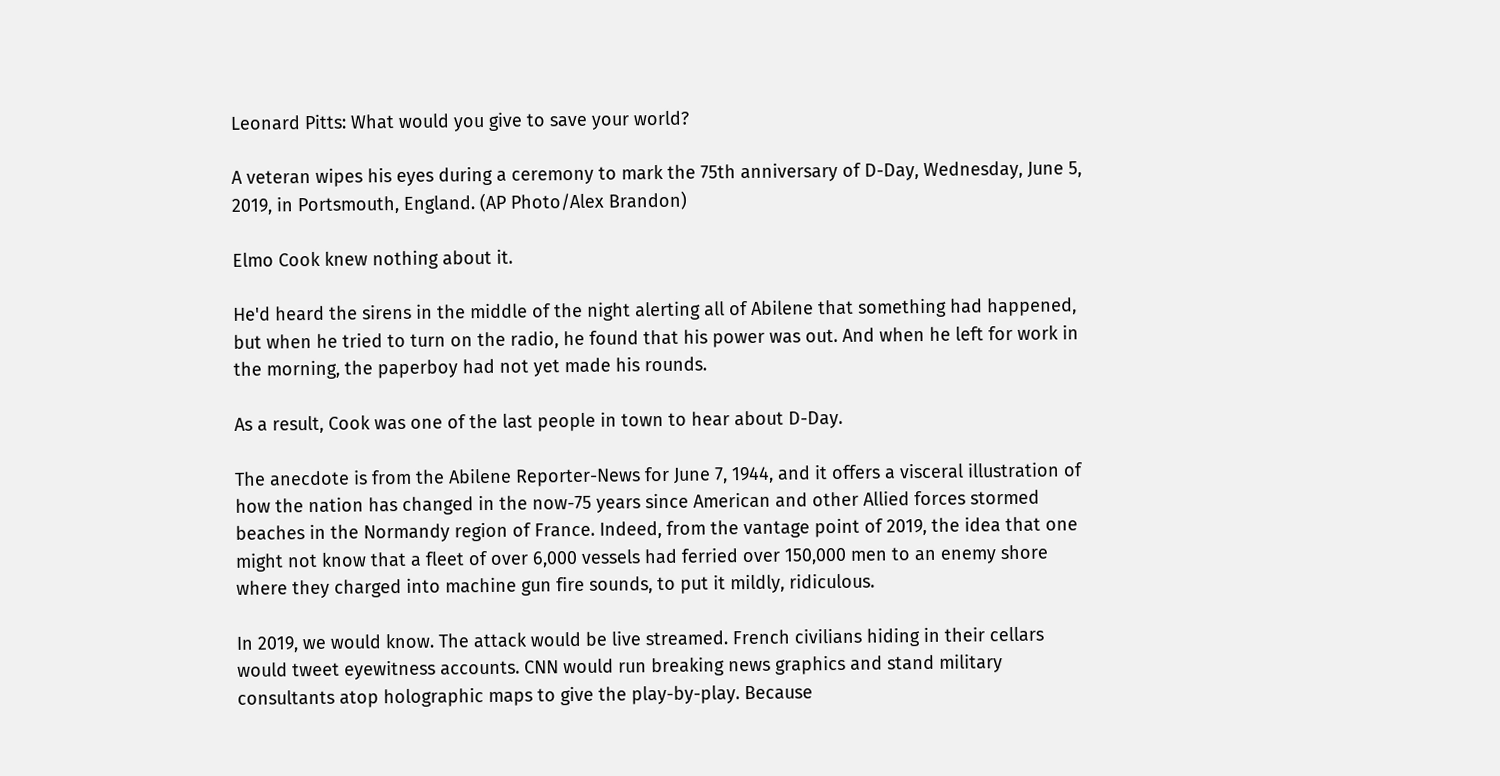Leonard Pitts: What would you give to save your world?

A veteran wipes his eyes during a ceremony to mark the 75th anniversary of D-Day, Wednesday, June 5, 2019, in Portsmouth, England. (AP Photo/Alex Brandon)

Elmo Cook knew nothing about it.

He'd heard the sirens in the middle of the night alerting all of Abilene that something had happened, but when he tried to turn on the radio, he found that his power was out. And when he left for work in the morning, the paperboy had not yet made his rounds.

As a result, Cook was one of the last people in town to hear about D-Day.

The anecdote is from the Abilene Reporter-News for June 7, 1944, and it offers a visceral illustration of how the nation has changed in the now-75 years since American and other Allied forces stormed beaches in the Normandy region of France. Indeed, from the vantage point of 2019, the idea that one might not know that a fleet of over 6,000 vessels had ferried over 150,000 men to an enemy shore where they charged into machine gun fire sounds, to put it mildly, ridiculous.

In 2019, we would know. The attack would be live streamed. French civilians hiding in their cellars would tweet eyewitness accounts. CNN would run breaking news graphics and stand military consultants atop holographic maps to give the play-by-play. Because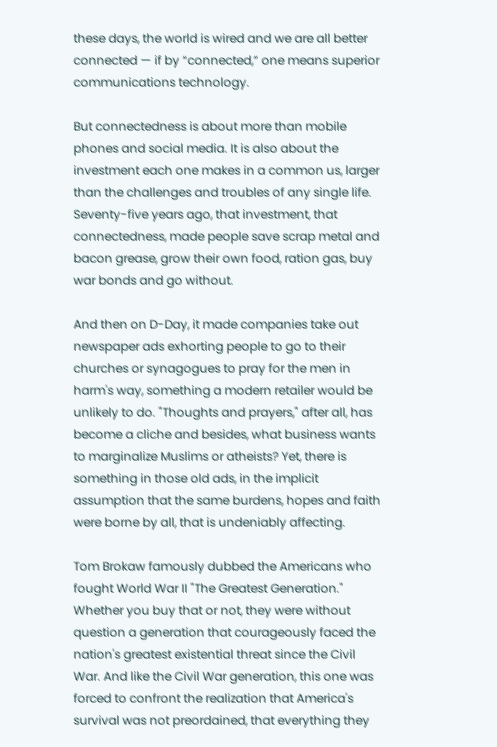these days, the world is wired and we are all better connected — if by “connected,” one means superior communications technology.

But connectedness is about more than mobile phones and social media. It is also about the investment each one makes in a common us, larger than the challenges and troubles of any single life. Seventy-five years ago, that investment, that connectedness, made people save scrap metal and bacon grease, grow their own food, ration gas, buy war bonds and go without.

And then on D-Day, it made companies take out newspaper ads exhorting people to go to their churches or synagogues to pray for the men in harm's way, something a modern retailer would be unlikely to do. "Thoughts and prayers," after all, has become a cliche and besides, what business wants to marginalize Muslims or atheists? Yet, there is something in those old ads, in the implicit assumption that the same burdens, hopes and faith were borne by all, that is undeniably affecting.

Tom Brokaw famously dubbed the Americans who fought World War II "The Greatest Generation." Whether you buy that or not, they were without question a generation that courageously faced the nation's greatest existential threat since the Civil War. And like the Civil War generation, this one was forced to confront the realization that America's survival was not preordained, that everything they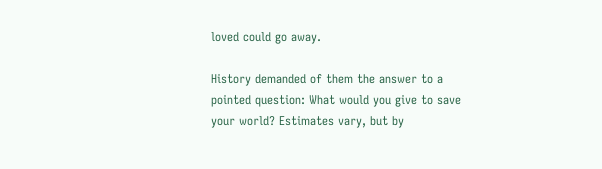loved could go away.

History demanded of them the answer to a pointed question: What would you give to save your world? Estimates vary, but by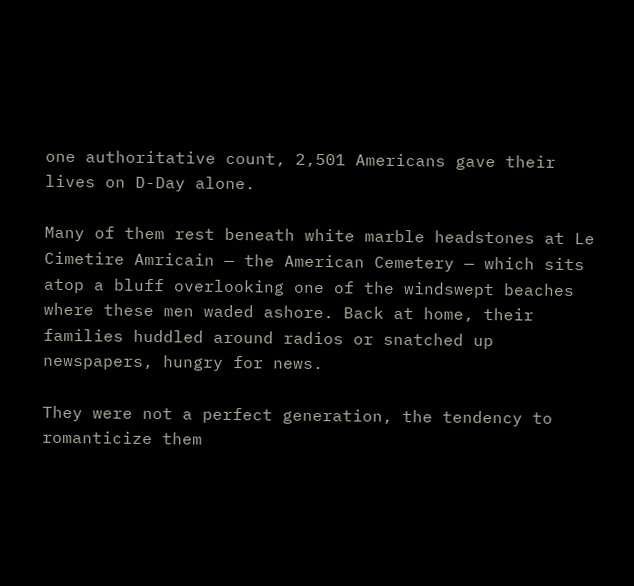one authoritative count, 2,501 Americans gave their lives on D-Day alone.

Many of them rest beneath white marble headstones at Le Cimetire Amricain — the American Cemetery — which sits atop a bluff overlooking one of the windswept beaches where these men waded ashore. Back at home, their families huddled around radios or snatched up newspapers, hungry for news.

They were not a perfect generation, the tendency to romanticize them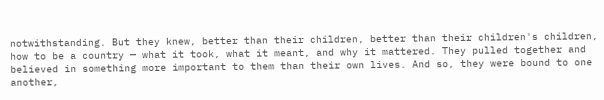notwithstanding. But they knew, better than their children, better than their children's children, how to be a country — what it took, what it meant, and why it mattered. They pulled together and believed in something more important to them than their own lives. And so, they were bound to one another,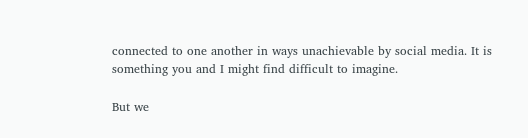connected to one another in ways unachievable by social media. It is something you and I might find difficult to imagine.

But we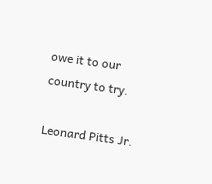owe it to our country to try.

Leonard Pitts Jr.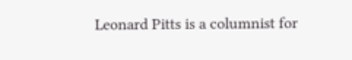Leonard Pitts is a columnist for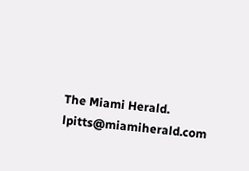The Miami Herald. lpitts@miamiherald.com